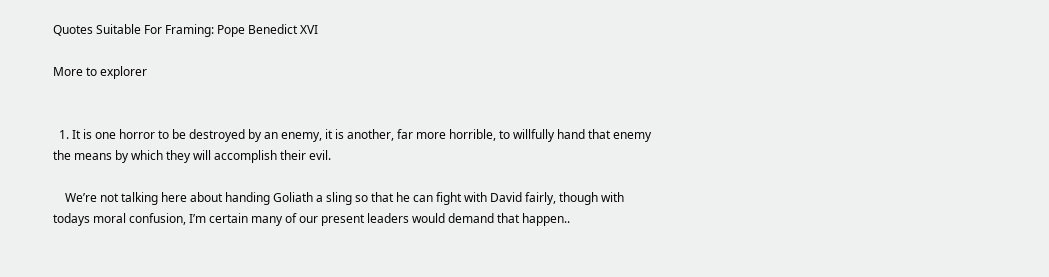Quotes Suitable For Framing: Pope Benedict XVI

More to explorer


  1. It is one horror to be destroyed by an enemy, it is another, far more horrible, to willfully hand that enemy the means by which they will accomplish their evil.

    We’re not talking here about handing Goliath a sling so that he can fight with David fairly, though with todays moral confusion, I’m certain many of our present leaders would demand that happen..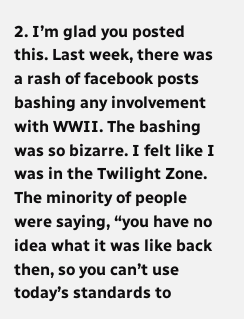2. I’m glad you posted this. Last week, there was a rash of facebook posts bashing any involvement with WWII. The bashing was so bizarre. I felt like I was in the Twilight Zone. The minority of people were saying, “you have no idea what it was like back then, so you can’t use today’s standards to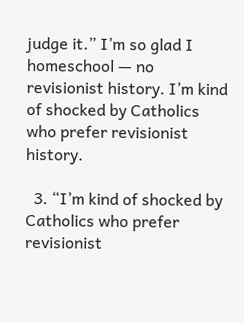judge it.” I’m so glad I homeschool — no revisionist history. I’m kind of shocked by Catholics who prefer revisionist history.

  3. “I’m kind of shocked by Catholics who prefer revisionist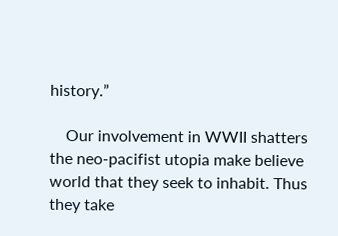history.”

    Our involvement in WWII shatters the neo-pacifist utopia make believe world that they seek to inhabit. Thus they take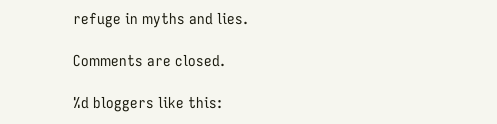refuge in myths and lies.

Comments are closed.

%d bloggers like this: